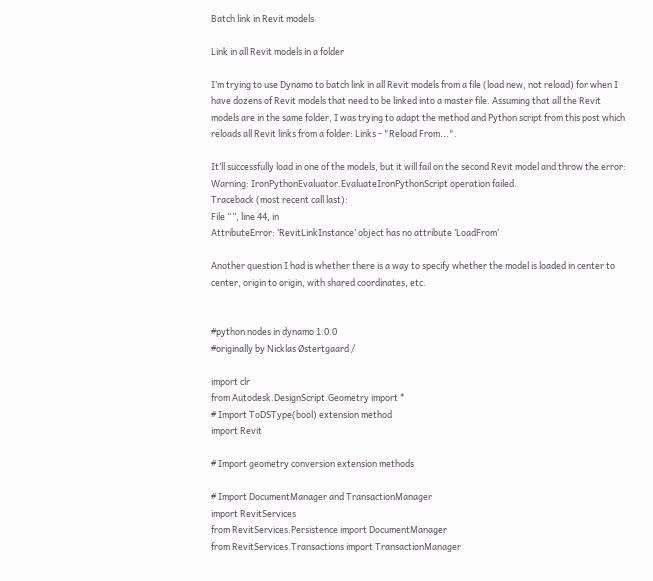Batch link in Revit models

Link in all Revit models in a folder

I’m trying to use Dynamo to batch link in all Revit models from a file (load new, not reload) for when I have dozens of Revit models that need to be linked into a master file. Assuming that all the Revit models are in the same folder, I was trying to adapt the method and Python script from this post which reloads all Revit links from a folder: Links - "Reload From...".

It’ll successfully load in one of the models, but it will fail on the second Revit model and throw the error:
Warning: IronPythonEvaluator.EvaluateIronPythonScript operation failed.
Traceback (most recent call last):
File “”, line 44, in
AttributeError: ‘RevitLinkInstance’ object has no attribute ‘LoadFrom’

Another question I had is whether there is a way to specify whether the model is loaded in center to center, origin to origin, with shared coordinates, etc.


#python nodes in dynamo 1.0.0
#originally by Nicklas Østertgaard /

import clr
from Autodesk.DesignScript.Geometry import *
# Import ToDSType(bool) extension method
import Revit

# Import geometry conversion extension methods

# Import DocumentManager and TransactionManager
import RevitServices
from RevitServices.Persistence import DocumentManager
from RevitServices.Transactions import TransactionManager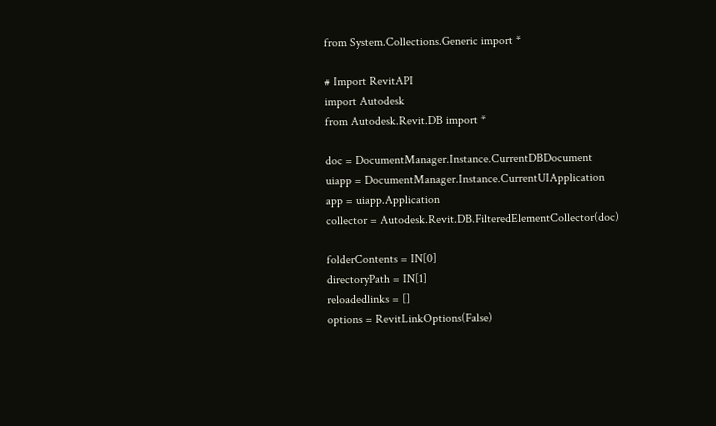from System.Collections.Generic import *

# Import RevitAPI
import Autodesk
from Autodesk.Revit.DB import *

doc = DocumentManager.Instance.CurrentDBDocument
uiapp = DocumentManager.Instance.CurrentUIApplication
app = uiapp.Application
collector = Autodesk.Revit.DB.FilteredElementCollector(doc)

folderContents = IN[0]
directoryPath = IN[1]
reloadedlinks = []
options = RevitLinkOptions(False)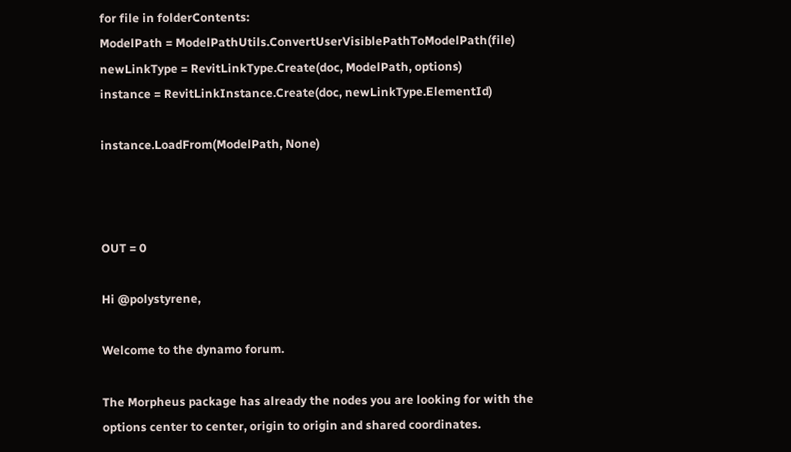for file in folderContents:
ModelPath = ModelPathUtils.ConvertUserVisiblePathToModelPath(file)
newLinkType = RevitLinkType.Create(doc, ModelPath, options)
instance = RevitLinkInstance.Create(doc, newLinkType.ElementId)

instance.LoadFrom(ModelPath, None)



OUT = 0

Hi @polystyrene,

Welcome to the dynamo forum.

The Morpheus package has already the nodes you are looking for with the options center to center, origin to origin and shared coordinates.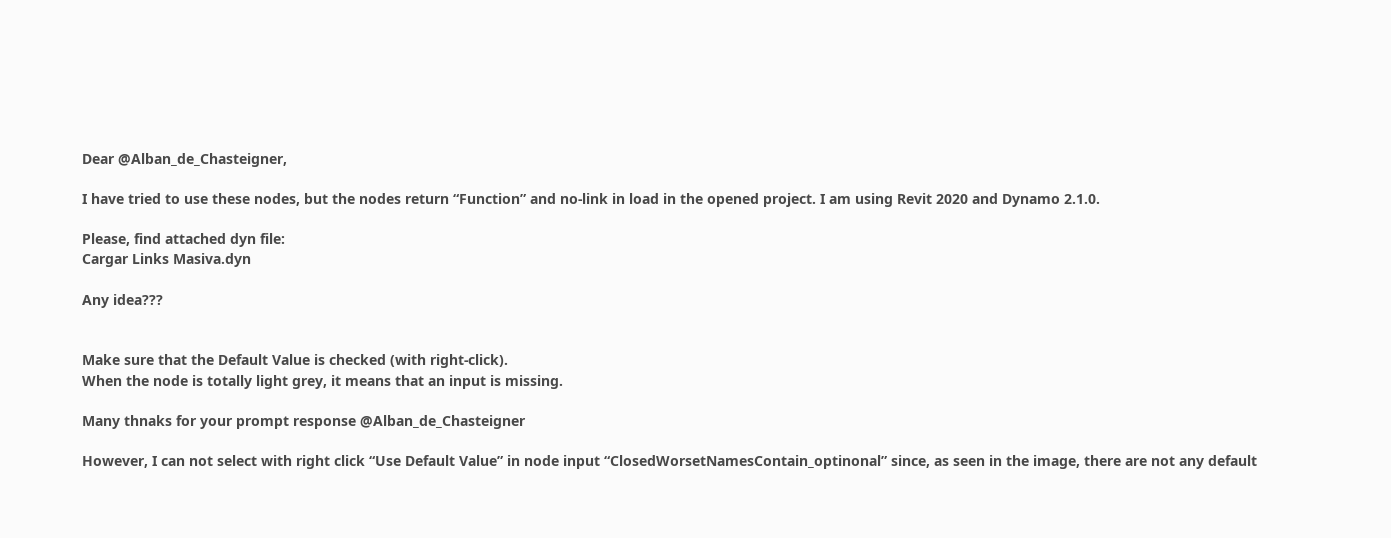Dear @Alban_de_Chasteigner,

I have tried to use these nodes, but the nodes return “Function” and no-link in load in the opened project. I am using Revit 2020 and Dynamo 2.1.0.

Please, find attached dyn file:
Cargar Links Masiva.dyn

Any idea???


Make sure that the Default Value is checked (with right-click).
When the node is totally light grey, it means that an input is missing.

Many thnaks for your prompt response @Alban_de_Chasteigner

However, I can not select with right click “Use Default Value” in node input “ClosedWorsetNamesContain_optinonal” since, as seen in the image, there are not any default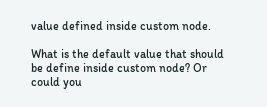value defined inside custom node.

What is the default value that should be define inside custom node? Or could you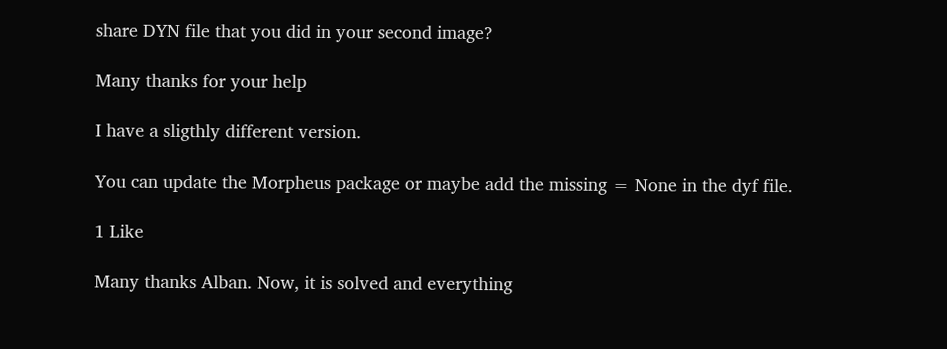share DYN file that you did in your second image?

Many thanks for your help

I have a sligthly different version.

You can update the Morpheus package or maybe add the missing = None in the dyf file.

1 Like

Many thanks Alban. Now, it is solved and everything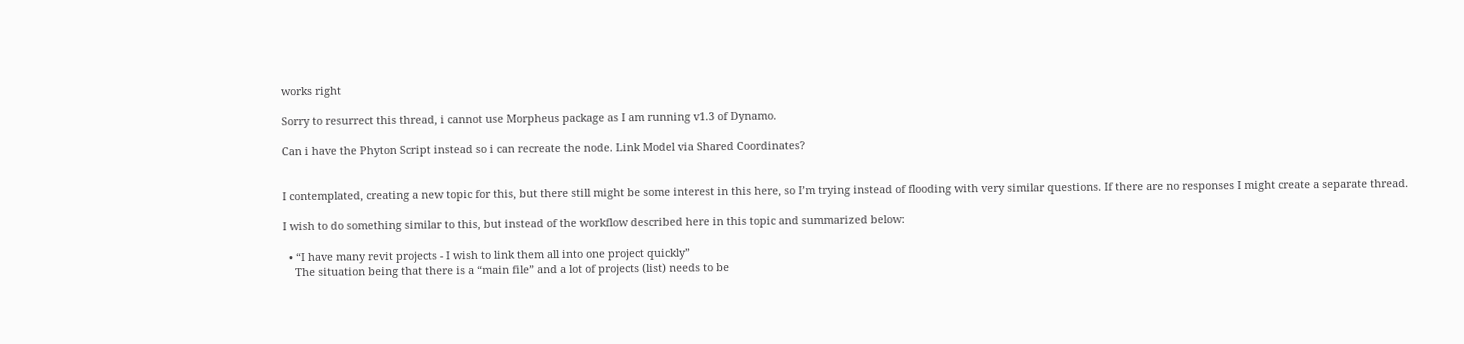works right

Sorry to resurrect this thread, i cannot use Morpheus package as I am running v1.3 of Dynamo.

Can i have the Phyton Script instead so i can recreate the node. Link Model via Shared Coordinates?


I contemplated, creating a new topic for this, but there still might be some interest in this here, so I’m trying instead of flooding with very similar questions. If there are no responses I might create a separate thread.

I wish to do something similar to this, but instead of the workflow described here in this topic and summarized below:

  • “I have many revit projects - I wish to link them all into one project quickly”
    The situation being that there is a “main file” and a lot of projects (list) needs to be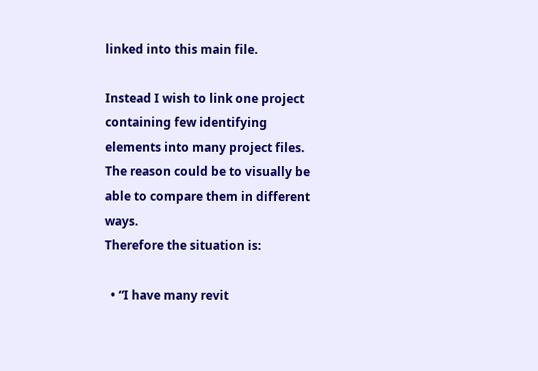linked into this main file.

Instead I wish to link one project containing few identifying elements into many project files. The reason could be to visually be able to compare them in different ways.
Therefore the situation is:

  • “I have many revit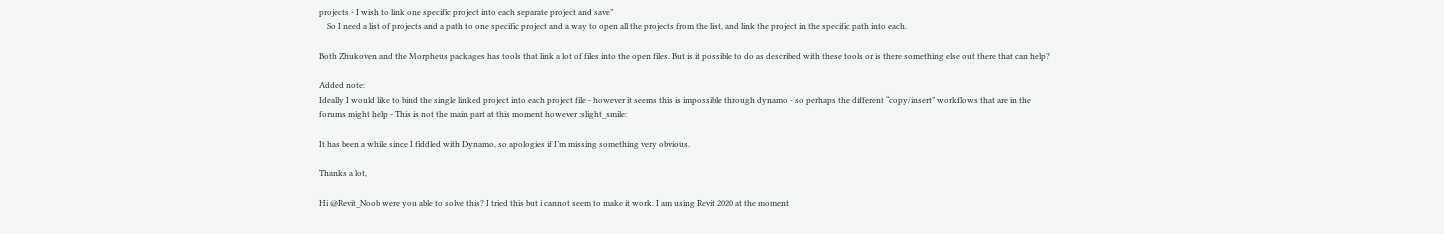projects - I wish to link one specific project into each separate project and save”
    So I need a list of projects and a path to one specific project and a way to open all the projects from the list, and link the project in the specific path into each.

Both Zhukoven and the Morpheus packages has tools that link a lot of files into the open files. But is it possible to do as described with these tools or is there something else out there that can help?

Added note:
Ideally I would like to bind the single linked project into each project file - however it seems this is impossible through dynamo - so perhaps the different “copy/insert” workflows that are in the forums might help - This is not the main part at this moment however :slight_smile:

It has been a while since I fiddled with Dynamo, so apologies if I’m missing something very obvious.

Thanks a lot,

Hi @Revit_Noob were you able to solve this? I tried this but i cannot seem to make it work. I am using Revit 2020 at the moment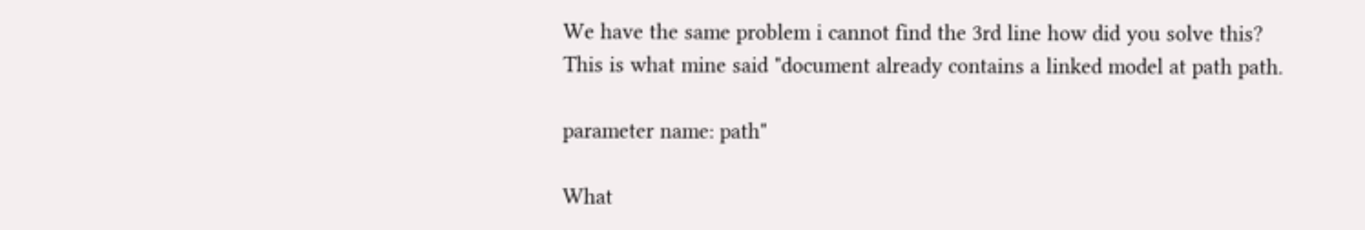We have the same problem i cannot find the 3rd line how did you solve this? This is what mine said "document already contains a linked model at path path.

parameter name: path"

What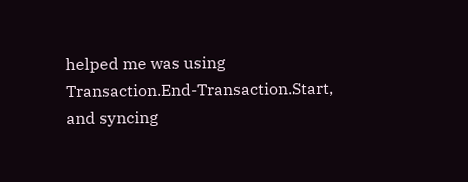helped me was using Transaction.End-Transaction.Start, and syncing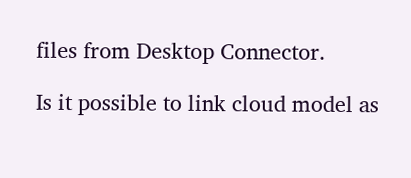files from Desktop Connector.

Is it possible to link cloud model as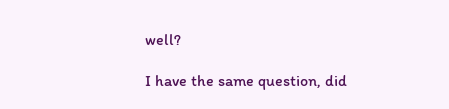well?

I have the same question, did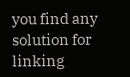you find any solution for linking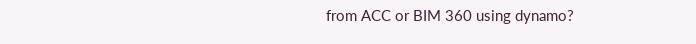from ACC or BIM 360 using dynamo?